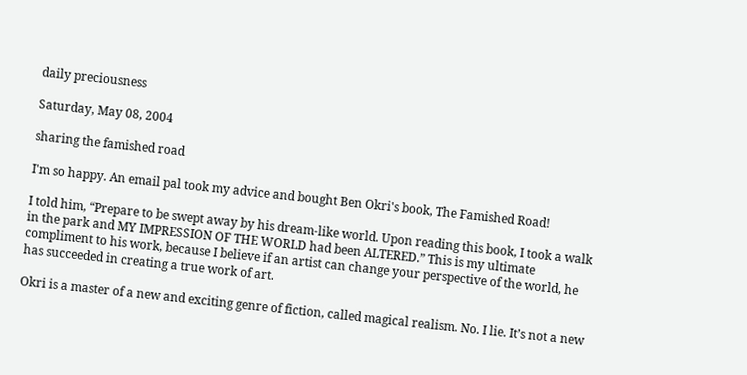daily preciousness

Saturday, May 08, 2004

sharing the famished road

I'm so happy. An email pal took my advice and bought Ben Okri's book, The Famished Road!

I told him, “Prepare to be swept away by his dream-like world. Upon reading this book, I took a walk in the park and MY IMPRESSION OF THE WORLD had been ALTERED.” This is my ultimate compliment to his work, because I believe if an artist can change your perspective of the world, he has succeeded in creating a true work of art.

Okri is a master of a new and exciting genre of fiction, called magical realism. No. I lie. It’s not a new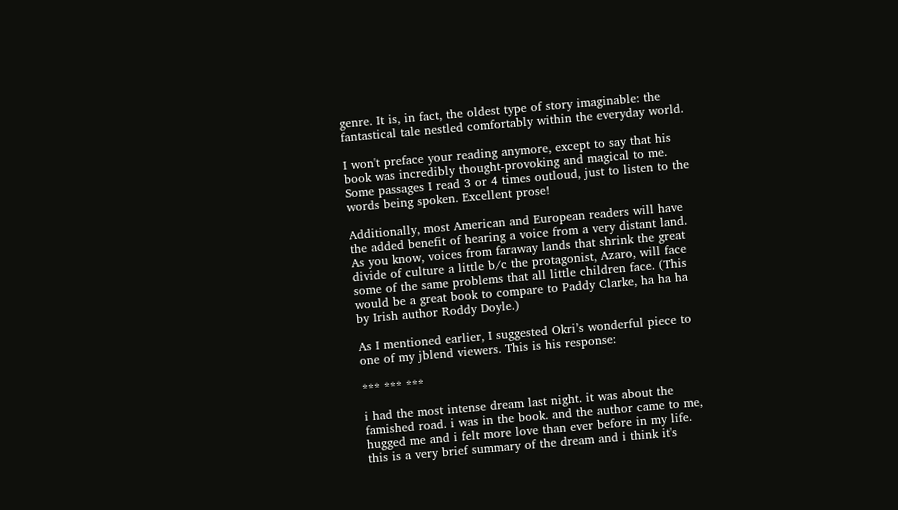genre. It is, in fact, the oldest type of story imaginable: the fantastical tale nestled comfortably within the everyday world.

I won't preface your reading anymore, except to say that his book was incredibly thought-provoking and magical to me. Some passages I read 3 or 4 times outloud, just to listen to the words being spoken. Excellent prose!

Additionally, most American and European readers will have the added benefit of hearing a voice from a very distant land. As you know, voices from faraway lands that shrink the great divide of culture a little b/c the protagonist, Azaro, will face some of the same problems that all little children face. (This would be a great book to compare to Paddy Clarke, ha ha ha by Irish author Roddy Doyle.)

As I mentioned earlier, I suggested Okri’s wonderful piece to one of my jblend viewers. This is his response:

*** *** ***

i had the most intense dream last night. it was about the famished road. i was in the book. and the author came to me, hugged me and i felt more love than ever before in my life. this is a very brief summary of the dream and i think it's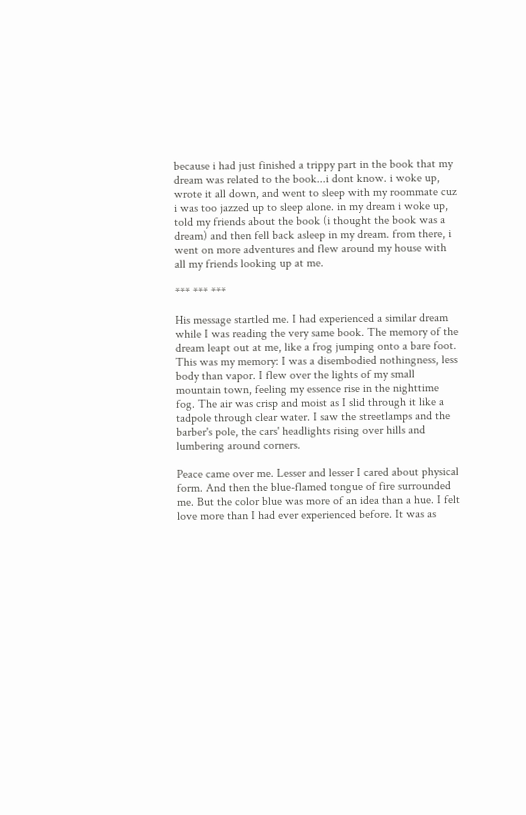because i had just finished a trippy part in the book that my dream was related to the book...i dont know. i woke up, wrote it all down, and went to sleep with my roommate cuz i was too jazzed up to sleep alone. in my dream i woke up, told my friends about the book (i thought the book was a dream) and then fell back asleep in my dream. from there, i went on more adventures and flew around my house with all my friends looking up at me.

*** *** ***

His message startled me. I had experienced a similar dream while I was reading the very same book. The memory of the dream leapt out at me, like a frog jumping onto a bare foot. This was my memory: I was a disembodied nothingness, less body than vapor. I flew over the lights of my small mountain town, feeling my essence rise in the nighttime fog. The air was crisp and moist as I slid through it like a tadpole through clear water. I saw the streetlamps and the barber's pole, the cars' headlights rising over hills and lumbering around corners.

Peace came over me. Lesser and lesser I cared about physical form. And then the blue-flamed tongue of fire surrounded me. But the color blue was more of an idea than a hue. I felt love more than I had ever experienced before. It was as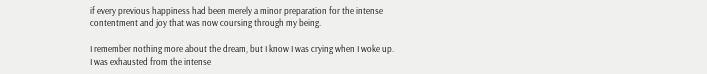if every previous happiness had been merely a minor preparation for the intense contentment and joy that was now coursing through my being.

I remember nothing more about the dream, but I know I was crying when I woke up. I was exhausted from the intense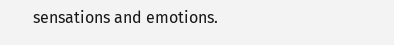sensations and emotions.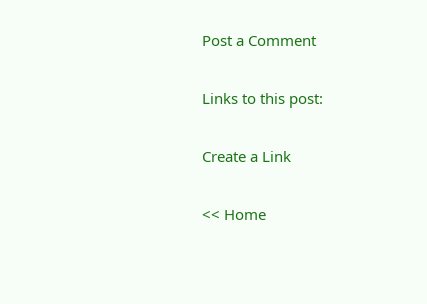Post a Comment

Links to this post:

Create a Link

<< Home